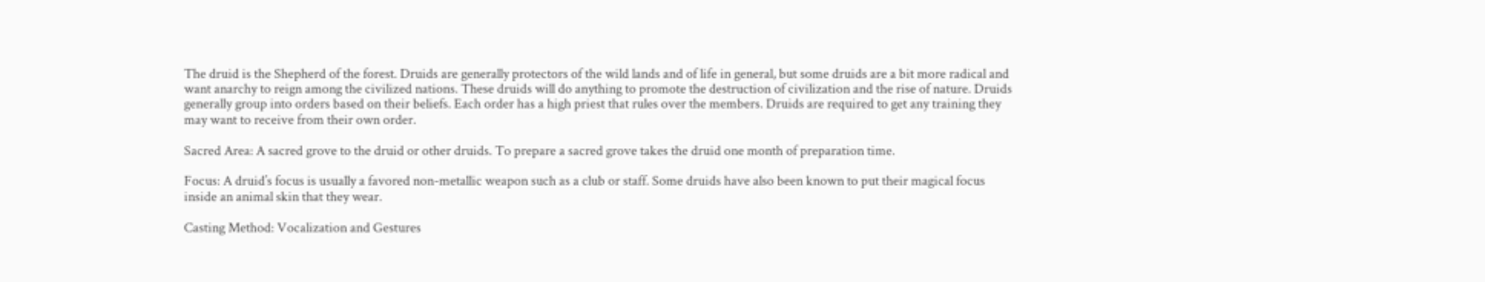The druid is the Shepherd of the forest. Druids are generally protectors of the wild lands and of life in general, but some druids are a bit more radical and want anarchy to reign among the civilized nations. These druids will do anything to promote the destruction of civilization and the rise of nature. Druids generally group into orders based on their beliefs. Each order has a high priest that rules over the members. Druids are required to get any training they may want to receive from their own order.

Sacred Area: A sacred grove to the druid or other druids. To prepare a sacred grove takes the druid one month of preparation time.

Focus: A druid’s focus is usually a favored non-metallic weapon such as a club or staff. Some druids have also been known to put their magical focus inside an animal skin that they wear.

Casting Method: Vocalization and Gestures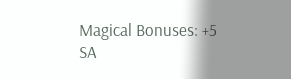Magical Bonuses: +5 SA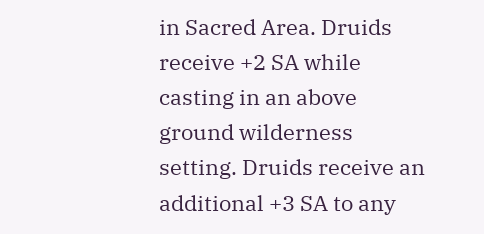in Sacred Area. Druids receive +2 SA while casting in an above ground wilderness setting. Druids receive an additional +3 SA to any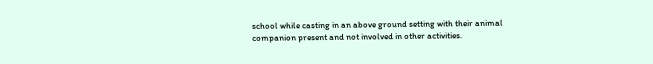school while casting in an above ground setting with their animal companion present and not involved in other activities.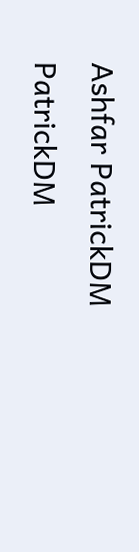Ashfar PatrickDM PatrickDM